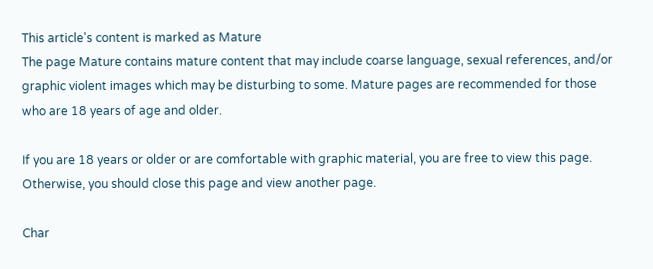This article's content is marked as Mature
The page Mature contains mature content that may include coarse language, sexual references, and/or graphic violent images which may be disturbing to some. Mature pages are recommended for those who are 18 years of age and older.

If you are 18 years or older or are comfortable with graphic material, you are free to view this page. Otherwise, you should close this page and view another page.

Char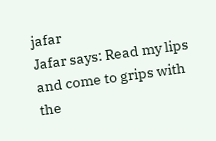jafar
Jafar says: Read my lips and come to grips with the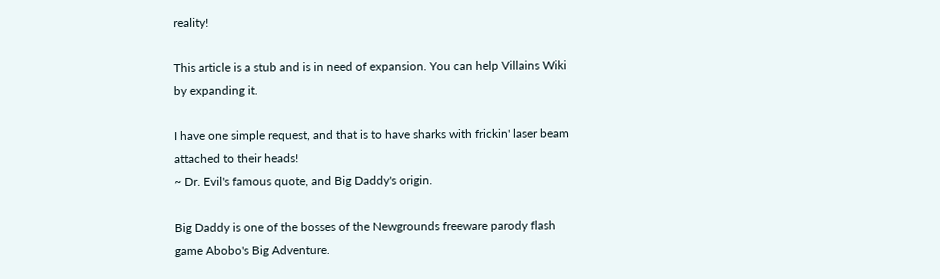reality!

This article is a stub and is in need of expansion. You can help Villains Wiki by expanding it.

I have one simple request, and that is to have sharks with frickin' laser beam attached to their heads!
~ Dr. Evil's famous quote, and Big Daddy's origin.

Big Daddy is one of the bosses of the Newgrounds freeware parody flash game Abobo's Big Adventure.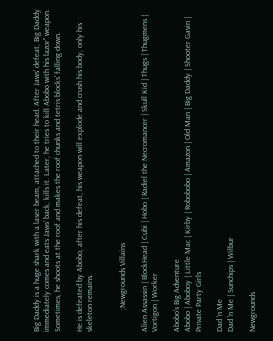Big Daddy is a huge shark with a laser beam, attached to their head. After Jaws' defeat, Big Daddy immediately comes and eats Jaws' back, kills it. Later, he tries to kill Abobo with his lazor" weapon. Sometimes, he shoots at the roof and makes the roof chunks and tetris blocks' falling down.

He is defeated by Abobo, after his defeat, his weapon will explode and crush his body, only his skeleton remains.


           ;Newgrounds Villains

Alien Assassin | BlockHead | Cubi | Hobo | Radiel the Necromancer | Skull Kid | Thugs | Thugmens | Vortigon | Worker

Abobo's Big Adventure
Abobo | Aboboy | Little Mac | Kirby | Robobobo | Amazon | Old Man | Big Daddy | Shooter Gavin | Private Party Girls

Dad 'n Me
Dad 'n Me | Sunchips | Wilbur

Newgrounds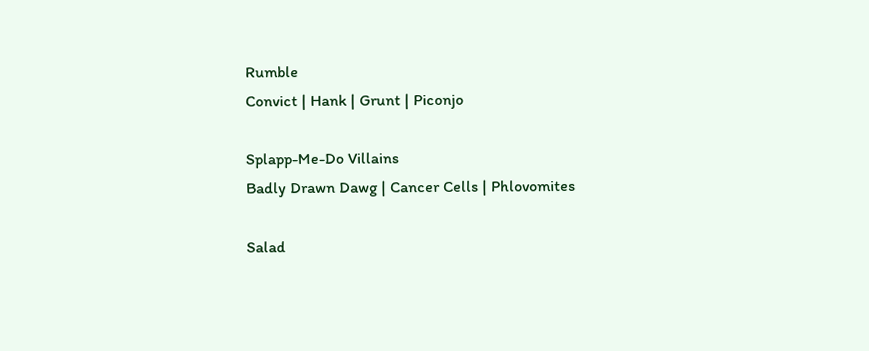Rumble
Convict | Hank | Grunt | Piconjo

Splapp-Me-Do Villains
Badly Drawn Dawg | Cancer Cells | Phlovomites

Salad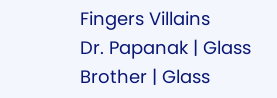Fingers Villains
Dr. Papanak | Glass Brother | Glass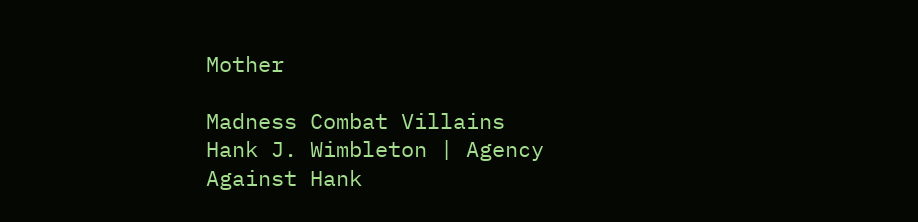Mother

Madness Combat Villains
Hank J. Wimbleton | Agency Against Hank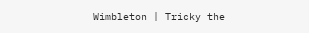Wimbleton | Tricky the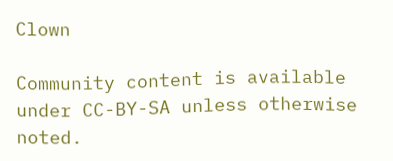Clown

Community content is available under CC-BY-SA unless otherwise noted.